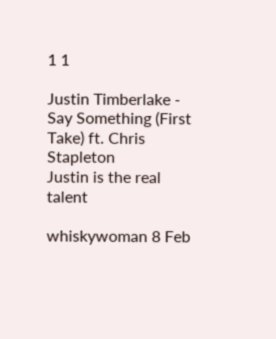1 1

Justin Timberlake - Say Something (First Take) ft. Chris Stapleton
Justin is the real talent

whiskywoman 8 Feb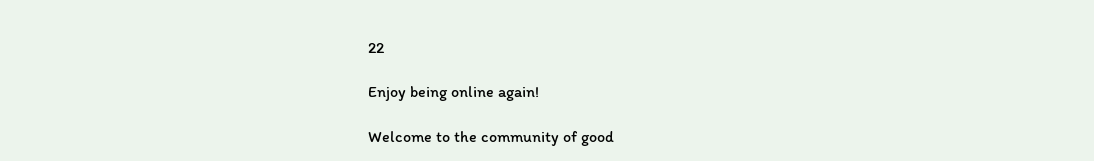22

Enjoy being online again!

Welcome to the community of good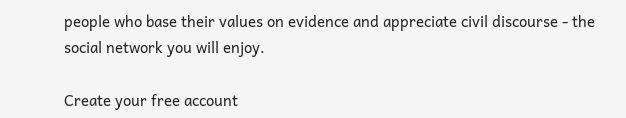people who base their values on evidence and appreciate civil discourse - the social network you will enjoy.

Create your free account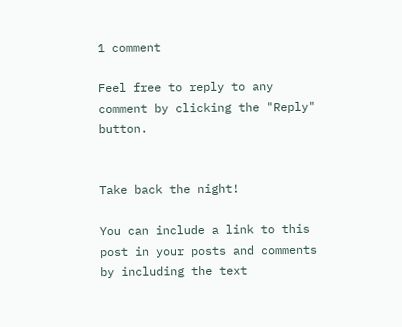1 comment

Feel free to reply to any comment by clicking the "Reply" button.


Take back the night!

You can include a link to this post in your posts and comments by including the text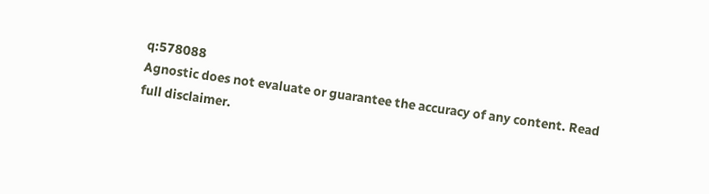q:578088
Agnostic does not evaluate or guarantee the accuracy of any content. Read full disclaimer.